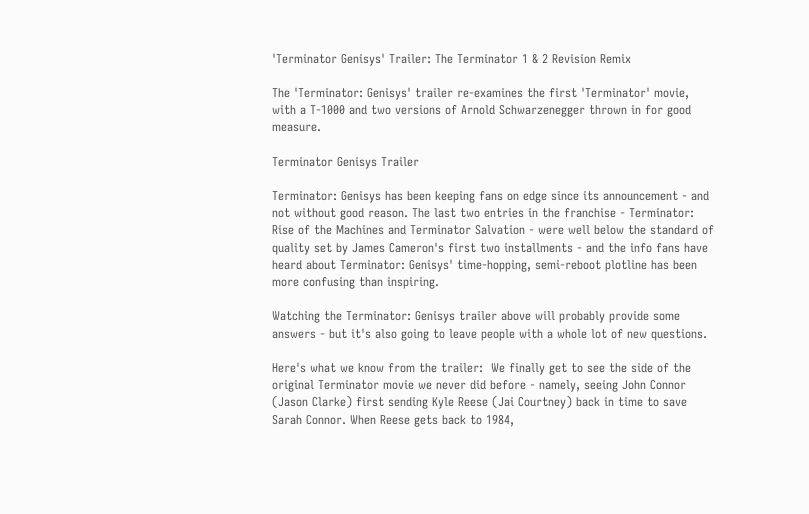'Terminator Genisys' Trailer: The Terminator 1 & 2 Revision Remix

The 'Terminator: Genisys' trailer re-examines the first 'Terminator' movie, with a T-1000 and two versions of Arnold Schwarzenegger thrown in for good measure.

Terminator Genisys Trailer

Terminator: Genisys has been keeping fans on edge since its announcement - and not without good reason. The last two entries in the franchise - Terminator: Rise of the Machines and Terminator Salvation - were well below the standard of quality set by James Cameron's first two installments - and the info fans have heard about Terminator: Genisys' time-hopping, semi-reboot plotline has been more confusing than inspiring.

Watching the Terminator: Genisys trailer above will probably provide some answers - but it's also going to leave people with a whole lot of new questions.

Here's what we know from the trailer:  We finally get to see the side of the original Terminator movie we never did before - namely, seeing John Connor (Jason Clarke) first sending Kyle Reese (Jai Courtney) back in time to save Sarah Connor. When Reese gets back to 1984,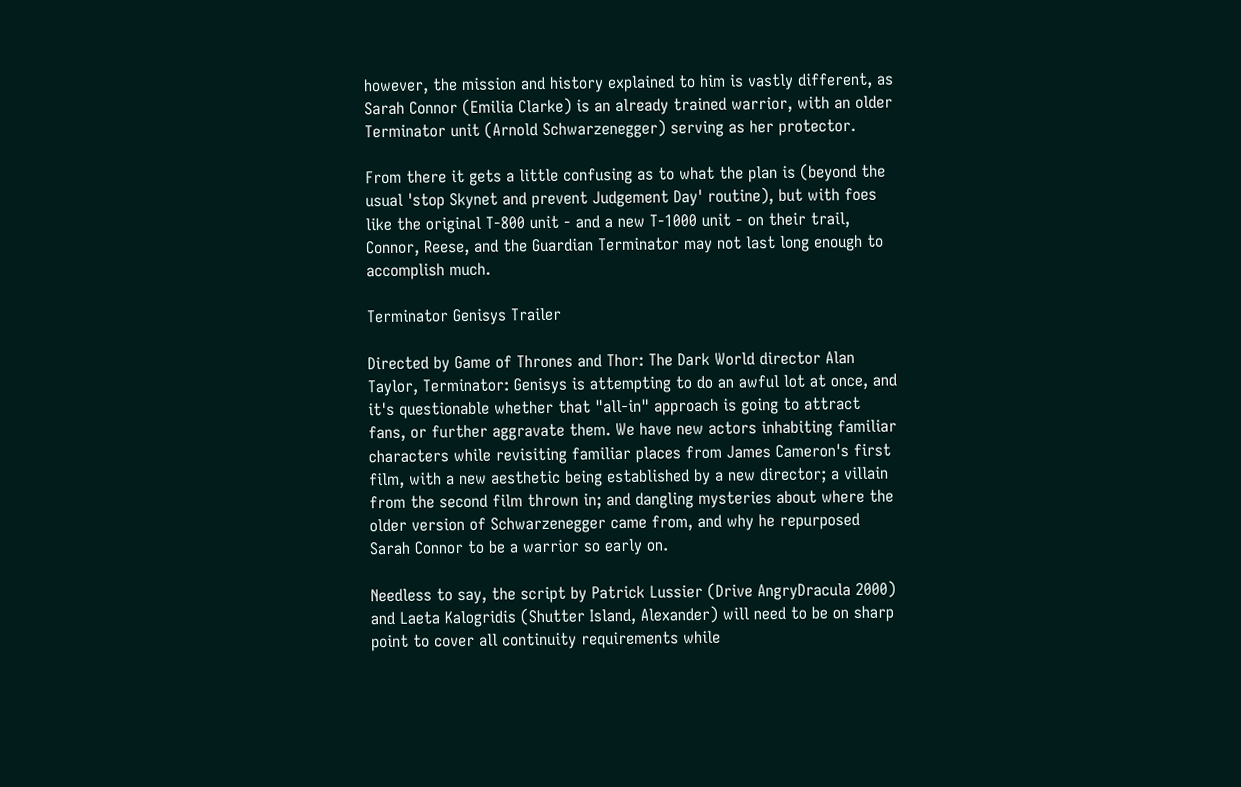however, the mission and history explained to him is vastly different, as Sarah Connor (Emilia Clarke) is an already trained warrior, with an older Terminator unit (Arnold Schwarzenegger) serving as her protector.

From there it gets a little confusing as to what the plan is (beyond the usual 'stop Skynet and prevent Judgement Day' routine), but with foes like the original T-800 unit - and a new T-1000 unit - on their trail, Connor, Reese, and the Guardian Terminator may not last long enough to accomplish much.

Terminator Genisys Trailer

Directed by Game of Thrones and Thor: The Dark World director Alan Taylor, Terminator: Genisys is attempting to do an awful lot at once, and it's questionable whether that "all-in" approach is going to attract fans, or further aggravate them. We have new actors inhabiting familiar characters while revisiting familiar places from James Cameron's first film, with a new aesthetic being established by a new director; a villain from the second film thrown in; and dangling mysteries about where the older version of Schwarzenegger came from, and why he repurposed Sarah Connor to be a warrior so early on.

Needless to say, the script by Patrick Lussier (Drive AngryDracula 2000) and Laeta Kalogridis (Shutter Island, Alexander) will need to be on sharp point to cover all continuity requirements while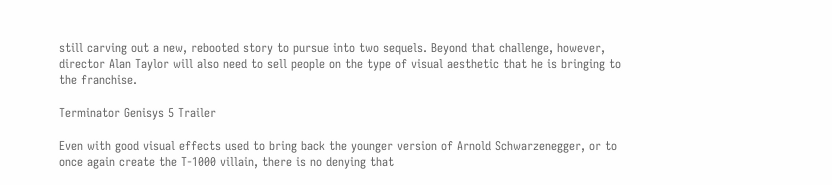still carving out a new, rebooted story to pursue into two sequels. Beyond that challenge, however, director Alan Taylor will also need to sell people on the type of visual aesthetic that he is bringing to the franchise.

Terminator Genisys 5 Trailer

Even with good visual effects used to bring back the younger version of Arnold Schwarzenegger, or to once again create the T-1000 villain, there is no denying that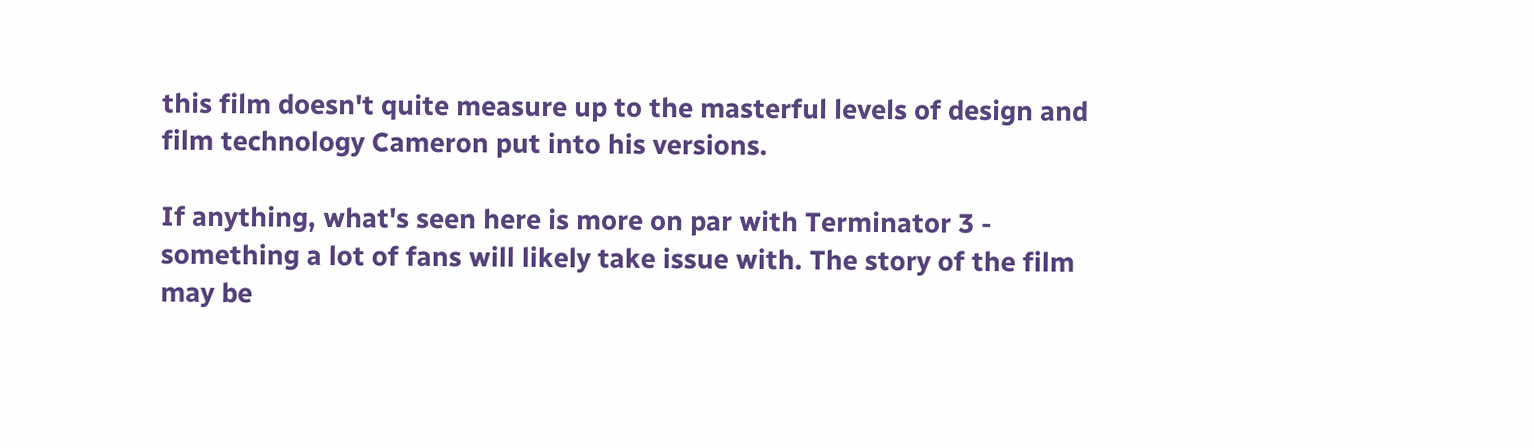this film doesn't quite measure up to the masterful levels of design and film technology Cameron put into his versions.

If anything, what's seen here is more on par with Terminator 3 - something a lot of fans will likely take issue with. The story of the film may be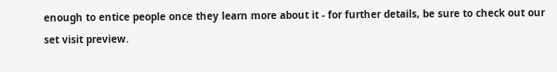enough to entice people once they learn more about it - for further details, be sure to check out our set visit preview.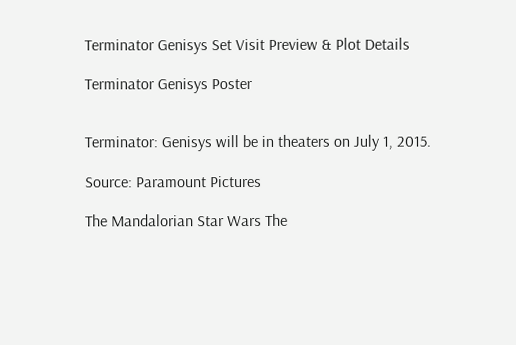Terminator Genisys Set Visit Preview & Plot Details

Terminator Genisys Poster


Terminator: Genisys will be in theaters on July 1, 2015.

Source: Paramount Pictures

The Mandalorian Star Wars The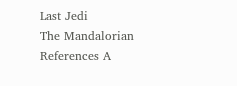Last Jedi
The Mandalorian References A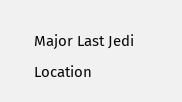Major Last Jedi Location